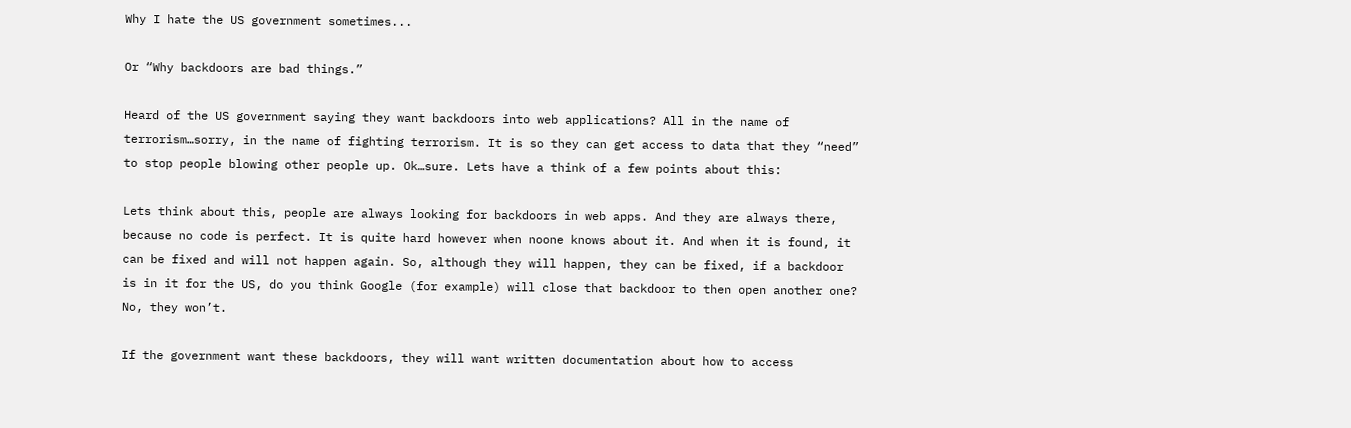Why I hate the US government sometimes...

Or “Why backdoors are bad things.”

Heard of the US government saying they want backdoors into web applications? All in the name of terrorism…sorry, in the name of fighting terrorism. It is so they can get access to data that they “need” to stop people blowing other people up. Ok…sure. Lets have a think of a few points about this:

Lets think about this, people are always looking for backdoors in web apps. And they are always there, because no code is perfect. It is quite hard however when noone knows about it. And when it is found, it can be fixed and will not happen again. So, although they will happen, they can be fixed, if a backdoor is in it for the US, do you think Google (for example) will close that backdoor to then open another one? No, they won’t.

If the government want these backdoors, they will want written documentation about how to access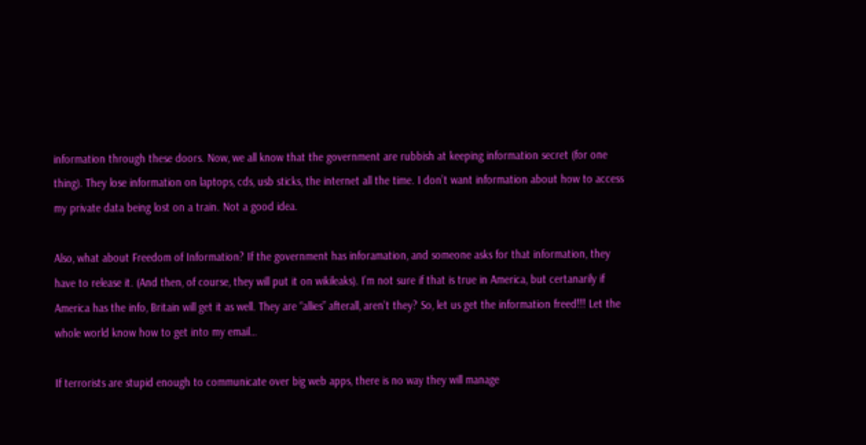information through these doors. Now, we all know that the government are rubbish at keeping information secret (for one thing). They lose information on laptops, cds, usb sticks, the internet all the time. I don’t want information about how to access my private data being lost on a train. Not a good idea.

Also, what about Freedom of Information? If the government has inforamation, and someone asks for that information, they have to release it. (And then, of course, they will put it on wikileaks). I’m not sure if that is true in America, but certanarily if America has the info, Britain will get it as well. They are “allies” afterall, aren’t they? So, let us get the information freed!!! Let the whole world know how to get into my email…

If terrorists are stupid enough to communicate over big web apps, there is no way they will manage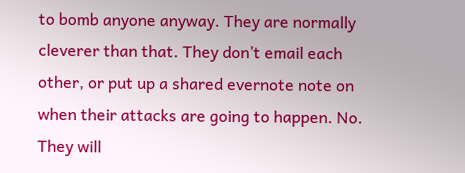to bomb anyone anyway. They are normally cleverer than that. They don’t email each other, or put up a shared evernote note on when their attacks are going to happen. No. They will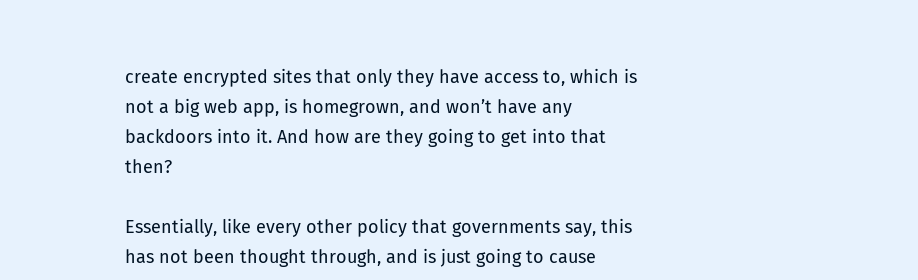create encrypted sites that only they have access to, which is not a big web app, is homegrown, and won’t have any backdoors into it. And how are they going to get into that then?

Essentially, like every other policy that governments say, this  has not been thought through, and is just going to cause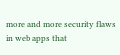more and more security flaws in web apps that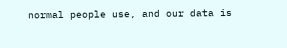normal people use, and our data is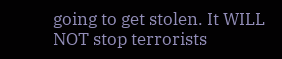going to get stolen. It WILL NOT stop terrorists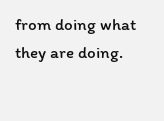from doing what they are doing.